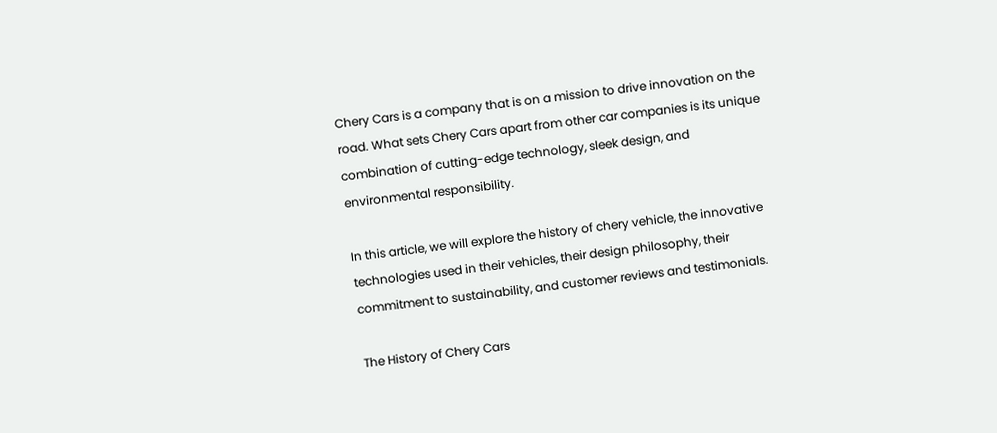Chery Cars is a company that is on a mission to drive innovation on the road. What sets Chery Cars apart from other car companies is its unique combination of cutting-edge technology, sleek design, and environmental responsibility.

In this article, we will explore the history of chery vehicle, the innovative technologies used in their vehicles, their design philosophy, their commitment to sustainability, and customer reviews and testimonials.

The History of Chery Cars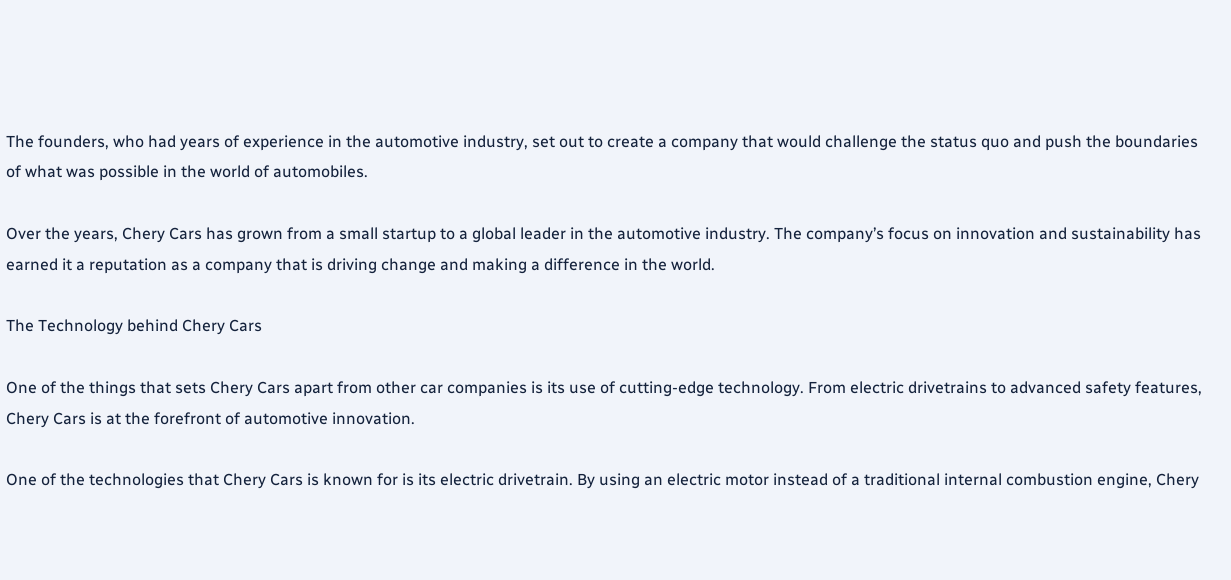The founders, who had years of experience in the automotive industry, set out to create a company that would challenge the status quo and push the boundaries of what was possible in the world of automobiles.

Over the years, Chery Cars has grown from a small startup to a global leader in the automotive industry. The company’s focus on innovation and sustainability has earned it a reputation as a company that is driving change and making a difference in the world.

The Technology behind Chery Cars

One of the things that sets Chery Cars apart from other car companies is its use of cutting-edge technology. From electric drivetrains to advanced safety features, Chery Cars is at the forefront of automotive innovation.

One of the technologies that Chery Cars is known for is its electric drivetrain. By using an electric motor instead of a traditional internal combustion engine, Chery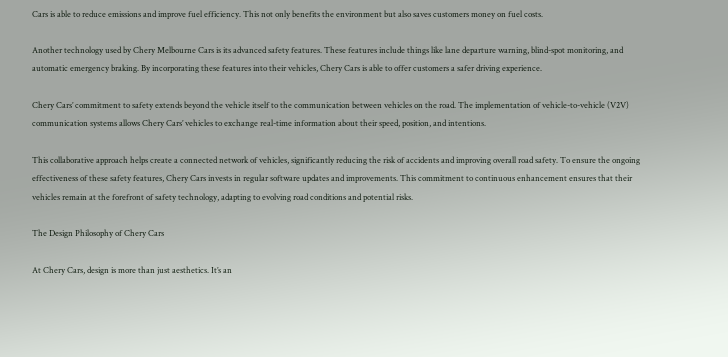Cars is able to reduce emissions and improve fuel efficiency. This not only benefits the environment but also saves customers money on fuel costs.

Another technology used by Chery Melbourne Cars is its advanced safety features. These features include things like lane departure warning, blind-spot monitoring, and automatic emergency braking. By incorporating these features into their vehicles, Chery Cars is able to offer customers a safer driving experience.

Chery Cars’ commitment to safety extends beyond the vehicle itself to the communication between vehicles on the road. The implementation of vehicle-to-vehicle (V2V) communication systems allows Chery Cars’ vehicles to exchange real-time information about their speed, position, and intentions.

This collaborative approach helps create a connected network of vehicles, significantly reducing the risk of accidents and improving overall road safety. To ensure the ongoing effectiveness of these safety features, Chery Cars invests in regular software updates and improvements. This commitment to continuous enhancement ensures that their vehicles remain at the forefront of safety technology, adapting to evolving road conditions and potential risks.

The Design Philosophy of Chery Cars

At Chery Cars, design is more than just aesthetics. It’s an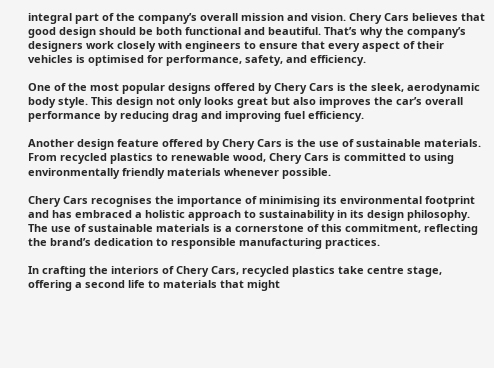integral part of the company’s overall mission and vision. Chery Cars believes that good design should be both functional and beautiful. That’s why the company’s designers work closely with engineers to ensure that every aspect of their vehicles is optimised for performance, safety, and efficiency.

One of the most popular designs offered by Chery Cars is the sleek, aerodynamic body style. This design not only looks great but also improves the car’s overall performance by reducing drag and improving fuel efficiency.

Another design feature offered by Chery Cars is the use of sustainable materials. From recycled plastics to renewable wood, Chery Cars is committed to using environmentally friendly materials whenever possible.

Chery Cars recognises the importance of minimising its environmental footprint and has embraced a holistic approach to sustainability in its design philosophy. The use of sustainable materials is a cornerstone of this commitment, reflecting the brand’s dedication to responsible manufacturing practices.

In crafting the interiors of Chery Cars, recycled plastics take centre stage, offering a second life to materials that might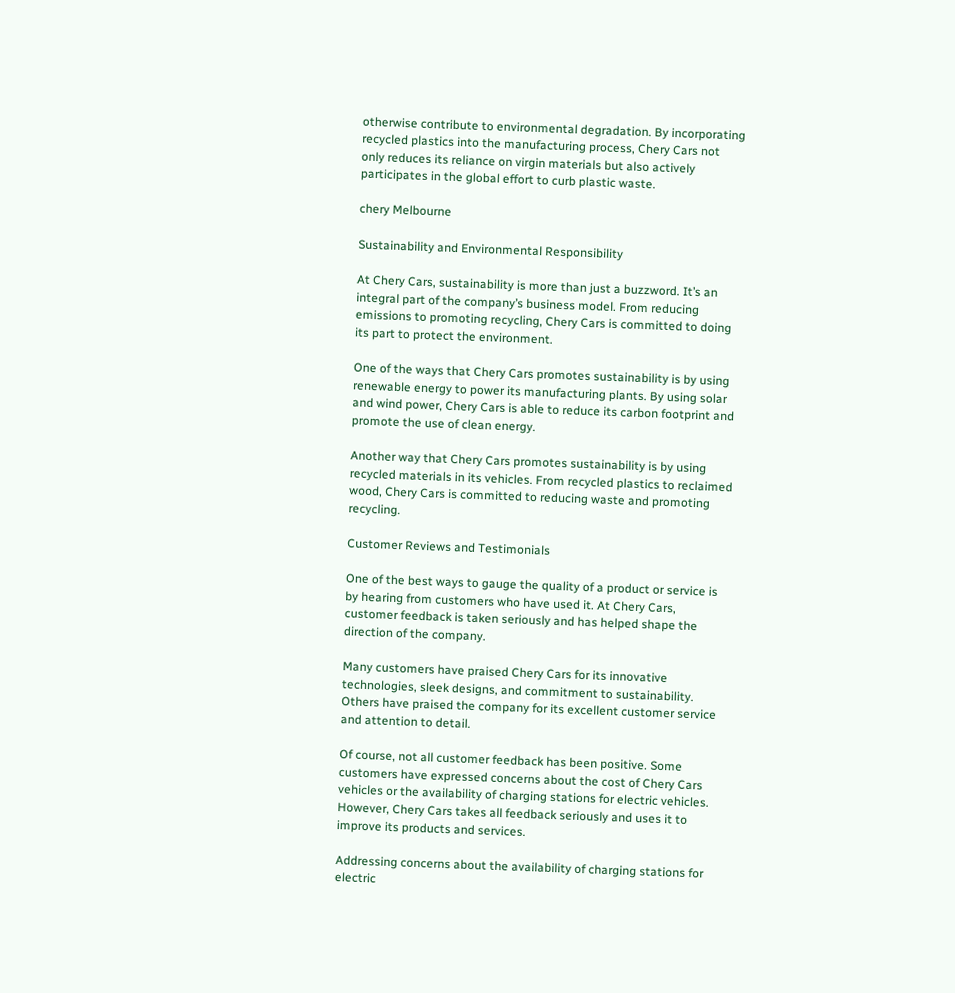otherwise contribute to environmental degradation. By incorporating recycled plastics into the manufacturing process, Chery Cars not only reduces its reliance on virgin materials but also actively participates in the global effort to curb plastic waste.

chery Melbourne

Sustainability and Environmental Responsibility

At Chery Cars, sustainability is more than just a buzzword. It’s an integral part of the company’s business model. From reducing emissions to promoting recycling, Chery Cars is committed to doing its part to protect the environment.

One of the ways that Chery Cars promotes sustainability is by using renewable energy to power its manufacturing plants. By using solar and wind power, Chery Cars is able to reduce its carbon footprint and promote the use of clean energy.

Another way that Chery Cars promotes sustainability is by using recycled materials in its vehicles. From recycled plastics to reclaimed wood, Chery Cars is committed to reducing waste and promoting recycling.

Customer Reviews and Testimonials

One of the best ways to gauge the quality of a product or service is by hearing from customers who have used it. At Chery Cars, customer feedback is taken seriously and has helped shape the direction of the company.

Many customers have praised Chery Cars for its innovative technologies, sleek designs, and commitment to sustainability. Others have praised the company for its excellent customer service and attention to detail.

Of course, not all customer feedback has been positive. Some customers have expressed concerns about the cost of Chery Cars vehicles or the availability of charging stations for electric vehicles. However, Chery Cars takes all feedback seriously and uses it to improve its products and services.

Addressing concerns about the availability of charging stations for electric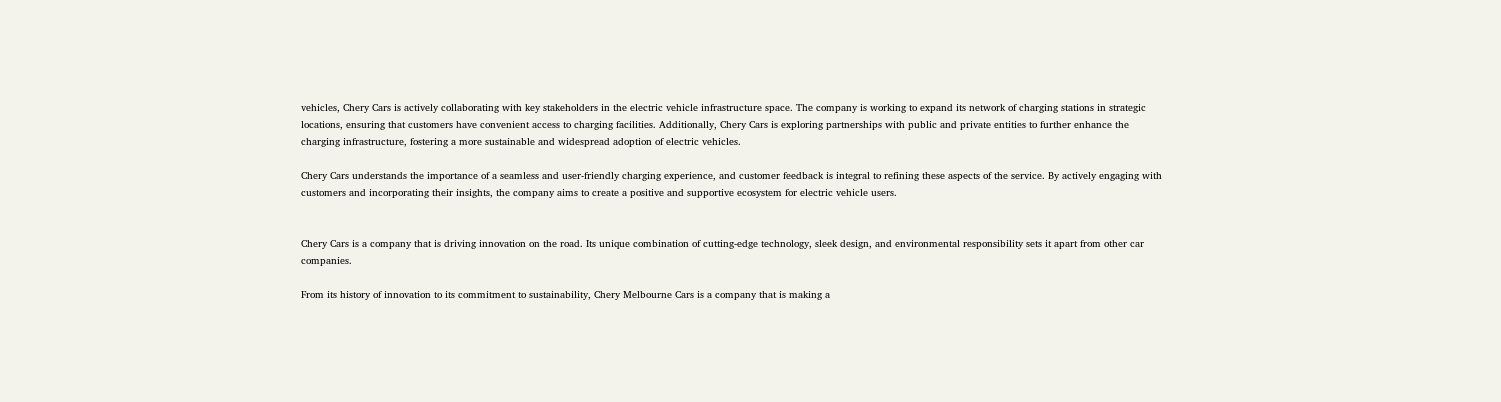vehicles, Chery Cars is actively collaborating with key stakeholders in the electric vehicle infrastructure space. The company is working to expand its network of charging stations in strategic locations, ensuring that customers have convenient access to charging facilities. Additionally, Chery Cars is exploring partnerships with public and private entities to further enhance the charging infrastructure, fostering a more sustainable and widespread adoption of electric vehicles.

Chery Cars understands the importance of a seamless and user-friendly charging experience, and customer feedback is integral to refining these aspects of the service. By actively engaging with customers and incorporating their insights, the company aims to create a positive and supportive ecosystem for electric vehicle users.


Chery Cars is a company that is driving innovation on the road. Its unique combination of cutting-edge technology, sleek design, and environmental responsibility sets it apart from other car companies.

From its history of innovation to its commitment to sustainability, Chery Melbourne Cars is a company that is making a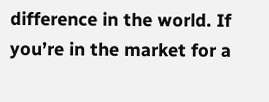difference in the world. If you’re in the market for a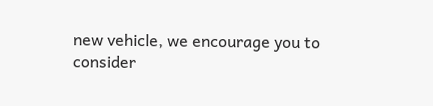new vehicle, we encourage you to consider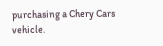purchasing a Chery Cars vehicle.